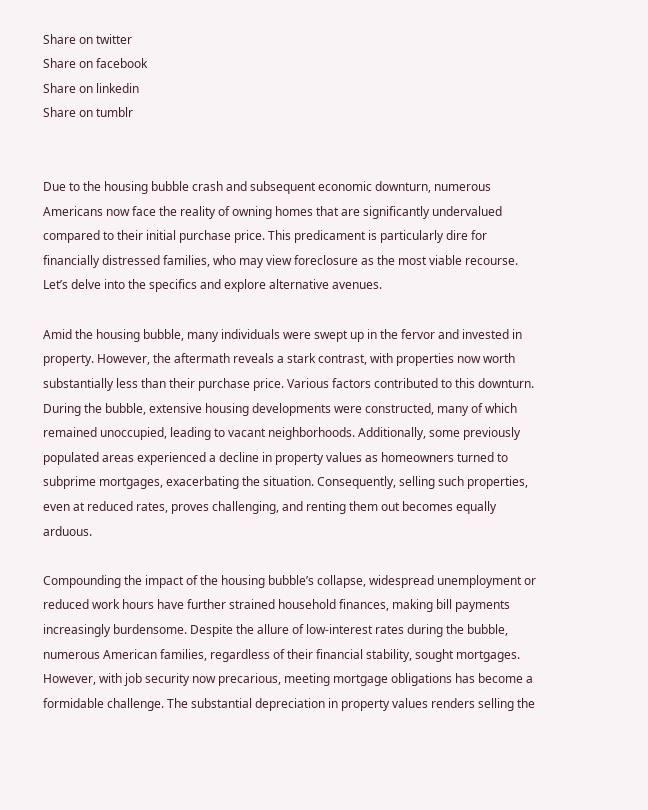Share on twitter
Share on facebook
Share on linkedin
Share on tumblr


Due to the housing bubble crash and subsequent economic downturn, numerous Americans now face the reality of owning homes that are significantly undervalued compared to their initial purchase price. This predicament is particularly dire for financially distressed families, who may view foreclosure as the most viable recourse. Let’s delve into the specifics and explore alternative avenues.

Amid the housing bubble, many individuals were swept up in the fervor and invested in property. However, the aftermath reveals a stark contrast, with properties now worth substantially less than their purchase price. Various factors contributed to this downturn. During the bubble, extensive housing developments were constructed, many of which remained unoccupied, leading to vacant neighborhoods. Additionally, some previously populated areas experienced a decline in property values as homeowners turned to subprime mortgages, exacerbating the situation. Consequently, selling such properties, even at reduced rates, proves challenging, and renting them out becomes equally arduous.

Compounding the impact of the housing bubble’s collapse, widespread unemployment or reduced work hours have further strained household finances, making bill payments increasingly burdensome. Despite the allure of low-interest rates during the bubble, numerous American families, regardless of their financial stability, sought mortgages. However, with job security now precarious, meeting mortgage obligations has become a formidable challenge. The substantial depreciation in property values renders selling the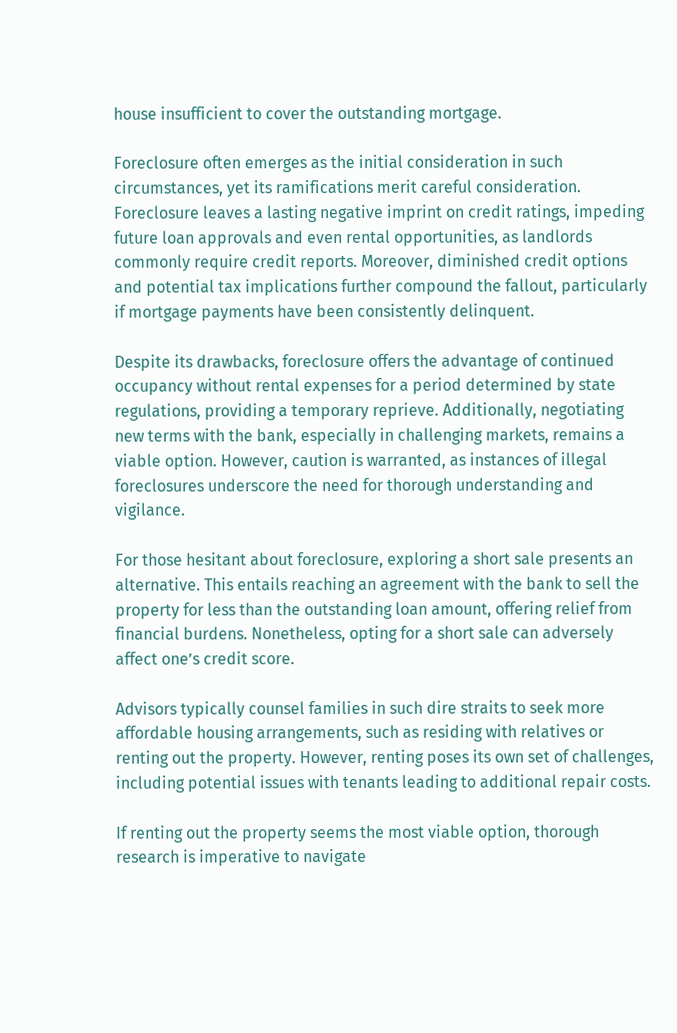house insufficient to cover the outstanding mortgage.

Foreclosure often emerges as the initial consideration in such circumstances, yet its ramifications merit careful consideration. Foreclosure leaves a lasting negative imprint on credit ratings, impeding future loan approvals and even rental opportunities, as landlords commonly require credit reports. Moreover, diminished credit options and potential tax implications further compound the fallout, particularly if mortgage payments have been consistently delinquent.

Despite its drawbacks, foreclosure offers the advantage of continued occupancy without rental expenses for a period determined by state regulations, providing a temporary reprieve. Additionally, negotiating new terms with the bank, especially in challenging markets, remains a viable option. However, caution is warranted, as instances of illegal foreclosures underscore the need for thorough understanding and vigilance.

For those hesitant about foreclosure, exploring a short sale presents an alternative. This entails reaching an agreement with the bank to sell the property for less than the outstanding loan amount, offering relief from financial burdens. Nonetheless, opting for a short sale can adversely affect one’s credit score.

Advisors typically counsel families in such dire straits to seek more affordable housing arrangements, such as residing with relatives or renting out the property. However, renting poses its own set of challenges, including potential issues with tenants leading to additional repair costs.

If renting out the property seems the most viable option, thorough research is imperative to navigate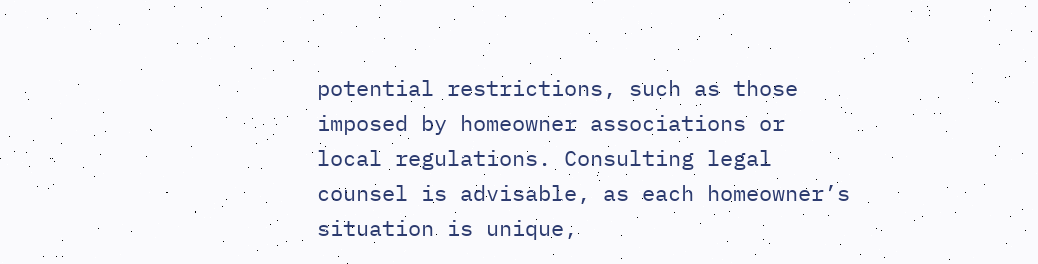potential restrictions, such as those imposed by homeowner associations or local regulations. Consulting legal counsel is advisable, as each homeowner’s situation is unique,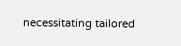necessitating tailored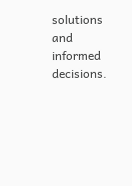solutions and informed decisions.